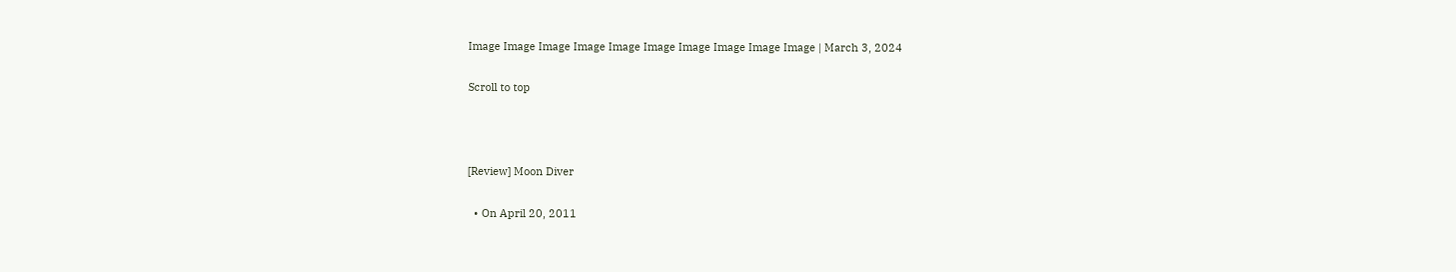Image Image Image Image Image Image Image Image Image Image | March 3, 2024

Scroll to top



[Review] Moon Diver

  • On April 20, 2011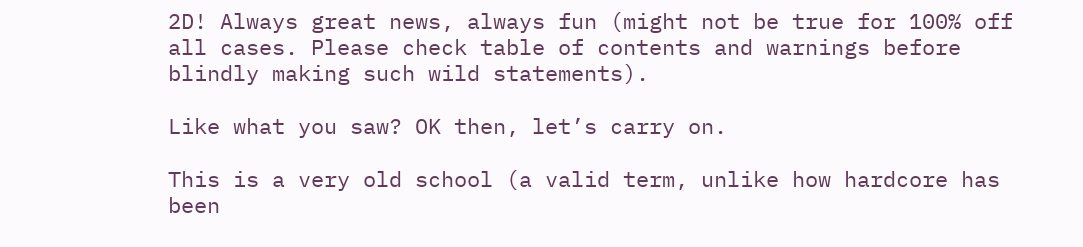2D! Always great news, always fun (might not be true for 100% off all cases. Please check table of contents and warnings before blindly making such wild statements).

Like what you saw? OK then, let’s carry on.

This is a very old school (a valid term, unlike how hardcore has been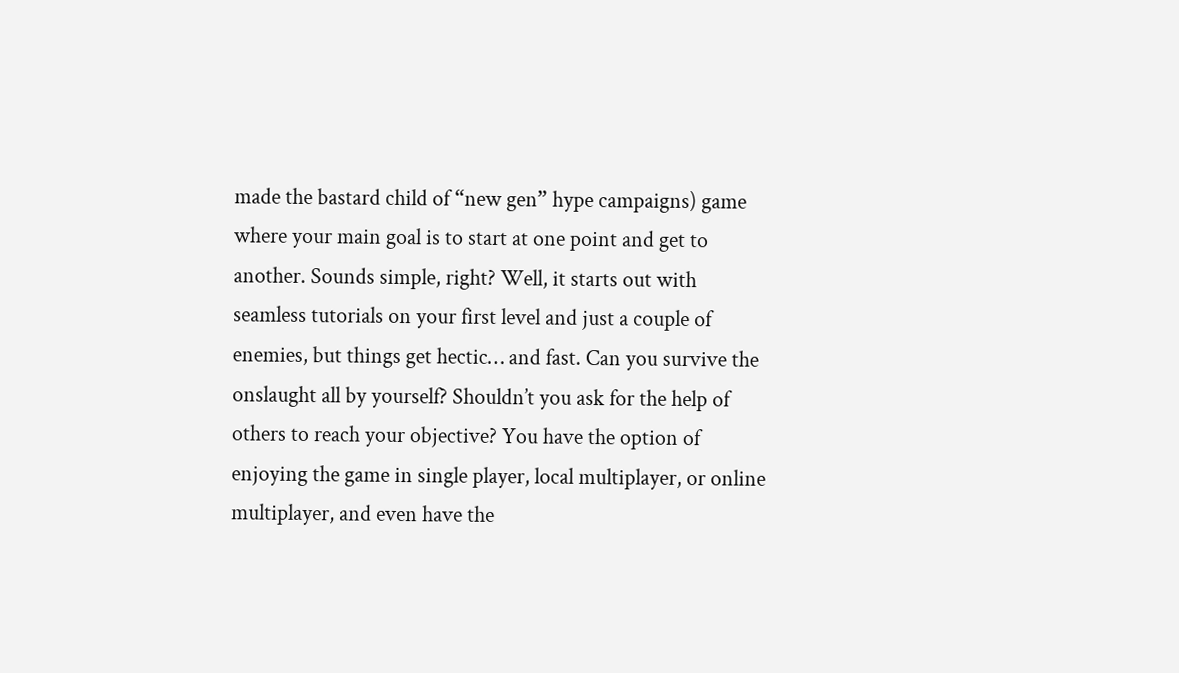made the bastard child of “new gen” hype campaigns) game where your main goal is to start at one point and get to another. Sounds simple, right? Well, it starts out with seamless tutorials on your first level and just a couple of enemies, but things get hectic… and fast. Can you survive the onslaught all by yourself? Shouldn’t you ask for the help of others to reach your objective? You have the option of enjoying the game in single player, local multiplayer, or online multiplayer, and even have the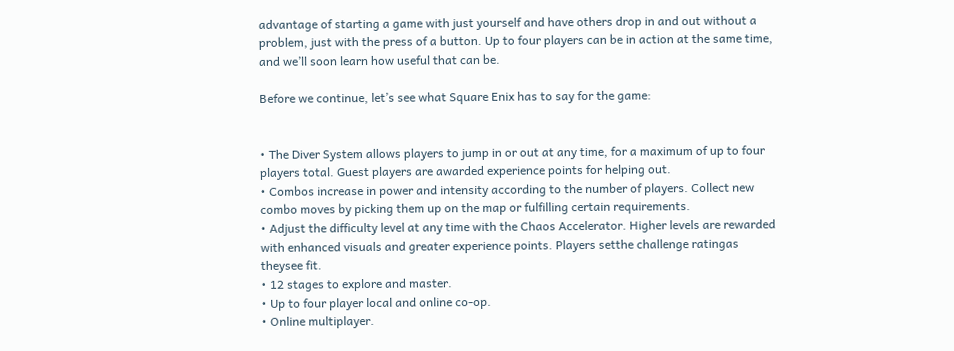advantage of starting a game with just yourself and have others drop in and out without a problem, just with the press of a button. Up to four players can be in action at the same time, and we’ll soon learn how useful that can be.

Before we continue, let’s see what Square Enix has to say for the game:


• The Diver System allows players to jump in or out at any time, for a maximum of up to four players total. Guest players are awarded experience points for helping out.
• Combos increase in power and intensity according to the number of players. Collect new combo moves by picking them up on the map or fulfilling certain requirements.
• Adjust the difficulty level at any time with the Chaos Accelerator. Higher levels are rewarded with enhanced visuals and greater experience points. Players setthe challenge ratingas theysee fit.
• 12 stages to explore and master.
• Up to four player local and online co-op.
• Online multiplayer.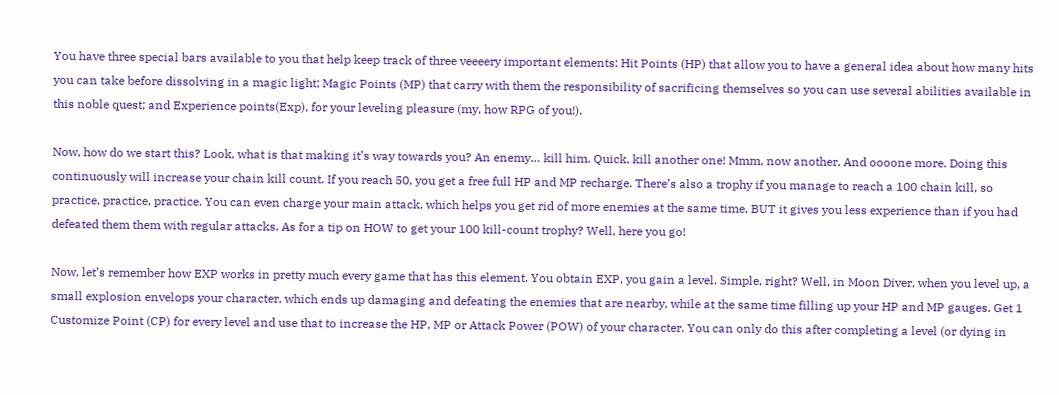You have three special bars available to you that help keep track of three veeeery important elements: Hit Points (HP) that allow you to have a general idea about how many hits you can take before dissolving in a magic light; Magic Points (MP) that carry with them the responsibility of sacrificing themselves so you can use several abilities available in this noble quest; and Experience points(Exp), for your leveling pleasure (my, how RPG of you!).

Now, how do we start this? Look, what is that making it’s way towards you? An enemy… kill him. Quick, kill another one! Mmm, now another. And oooone more. Doing this continuously will increase your chain kill count. If you reach 50, you get a free full HP and MP recharge. There’s also a trophy if you manage to reach a 100 chain kill, so practice, practice, practice. You can even charge your main attack, which helps you get rid of more enemies at the same time, BUT it gives you less experience than if you had defeated them them with regular attacks. As for a tip on HOW to get your 100 kill-count trophy? Well, here you go!

Now, let’s remember how EXP works in pretty much every game that has this element. You obtain EXP, you gain a level. Simple, right? Well, in Moon Diver, when you level up, a small explosion envelops your character, which ends up damaging and defeating the enemies that are nearby, while at the same time filling up your HP and MP gauges. Get 1 Customize Point (CP) for every level and use that to increase the HP, MP or Attack Power (POW) of your character. You can only do this after completing a level (or dying in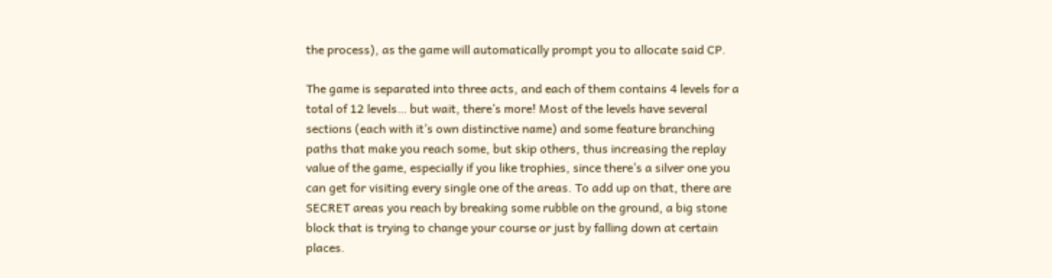the process), as the game will automatically prompt you to allocate said CP.

The game is separated into three acts, and each of them contains 4 levels for a total of 12 levels… but wait, there’s more! Most of the levels have several sections (each with it’s own distinctive name) and some feature branching paths that make you reach some, but skip others, thus increasing the replay value of the game, especially if you like trophies, since there’s a silver one you can get for visiting every single one of the areas. To add up on that, there are SECRET areas you reach by breaking some rubble on the ground, a big stone block that is trying to change your course or just by falling down at certain places.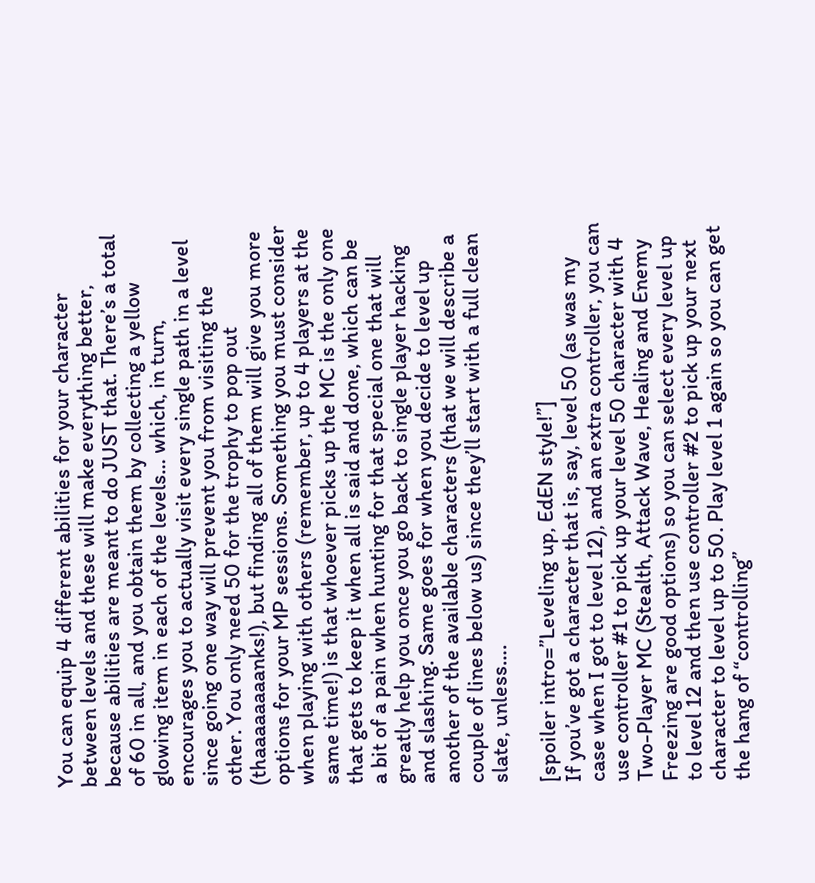You can equip 4 different abilities for your character between levels and these will make everything better, because abilities are meant to do JUST that. There’s a total of 60 in all, and you obtain them by collecting a yellow glowing item in each of the levels… which, in turn, encourages you to actually visit every single path in a level since going one way will prevent you from visiting the other. You only need 50 for the trophy to pop out (thaaaaaaaanks!), but finding all of them will give you more options for your MP sessions. Something you must consider when playing with others (remember, up to 4 players at the same time!) is that whoever picks up the MC is the only one that gets to keep it when all is said and done, which can be a bit of a pain when hunting for that special one that will greatly help you once you go back to single player hacking and slashing. Same goes for when you decide to level up another of the available characters (that we will describe a couple of lines below us) since they’ll start with a full clean slate, unless….

[spoiler intro=”Leveling up, EdEN style!”]
If you’ve got a character that is, say, level 50 (as was my case when I got to level 12), and an extra controller, you can use controller #1 to pick up your level 50 character with 4 Two-Player MC (Stealth, Attack Wave, Healing and Enemy Freezing are good options) so you can select every level up to level 12 and then use controller #2 to pick up your next character to level up to 50. Play level 1 again so you can get the hang of “controlling”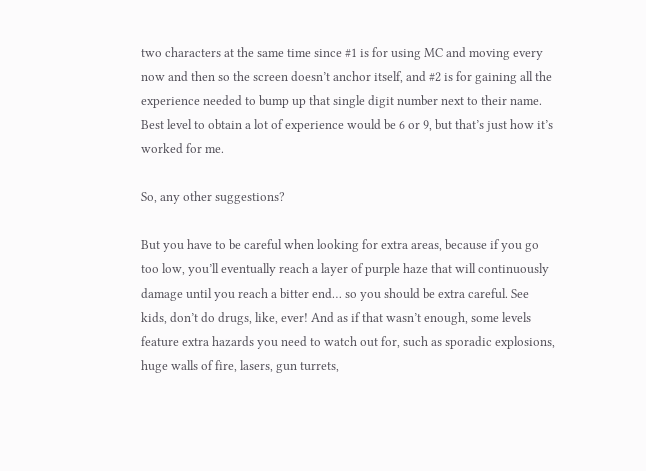two characters at the same time since #1 is for using MC and moving every now and then so the screen doesn’t anchor itself, and #2 is for gaining all the experience needed to bump up that single digit number next to their name. Best level to obtain a lot of experience would be 6 or 9, but that’s just how it’s worked for me.

So, any other suggestions?

But you have to be careful when looking for extra areas, because if you go too low, you’ll eventually reach a layer of purple haze that will continuously damage until you reach a bitter end… so you should be extra careful. See kids, don’t do drugs, like, ever! And as if that wasn’t enough, some levels feature extra hazards you need to watch out for, such as sporadic explosions, huge walls of fire, lasers, gun turrets,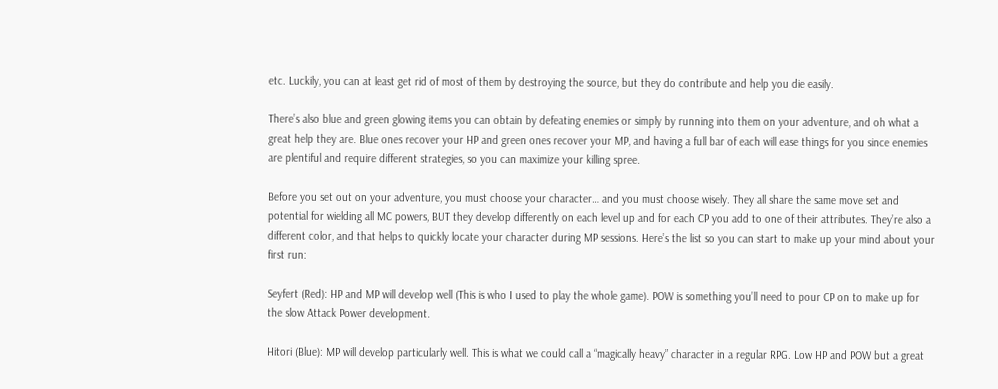etc. Luckily, you can at least get rid of most of them by destroying the source, but they do contribute and help you die easily.

There’s also blue and green glowing items you can obtain by defeating enemies or simply by running into them on your adventure, and oh what a great help they are. Blue ones recover your HP and green ones recover your MP, and having a full bar of each will ease things for you since enemies are plentiful and require different strategies, so you can maximize your killing spree.

Before you set out on your adventure, you must choose your character… and you must choose wisely. They all share the same move set and potential for wielding all MC powers, BUT they develop differently on each level up and for each CP you add to one of their attributes. They’re also a different color, and that helps to quickly locate your character during MP sessions. Here’s the list so you can start to make up your mind about your first run:

Seyfert (Red): HP and MP will develop well (This is who I used to play the whole game). POW is something you’ll need to pour CP on to make up for the slow Attack Power development.

Hitori (Blue): MP will develop particularly well. This is what we could call a “magically heavy” character in a regular RPG. Low HP and POW but a great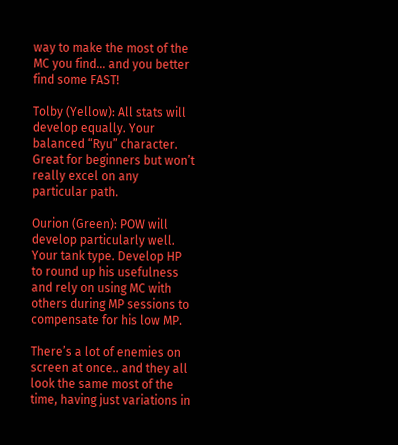way to make the most of the MC you find… and you better find some FAST!

Tolby (Yellow): All stats will develop equally. Your balanced “Ryu” character. Great for beginners but won’t really excel on any particular path.

Ourion (Green): POW will develop particularly well. Your tank type. Develop HP to round up his usefulness and rely on using MC with others during MP sessions to compensate for his low MP.

There’s a lot of enemies on screen at once.. and they all look the same most of the time, having just variations in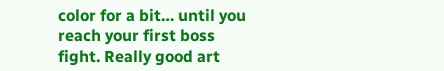color for a bit… until you reach your first boss fight. Really good art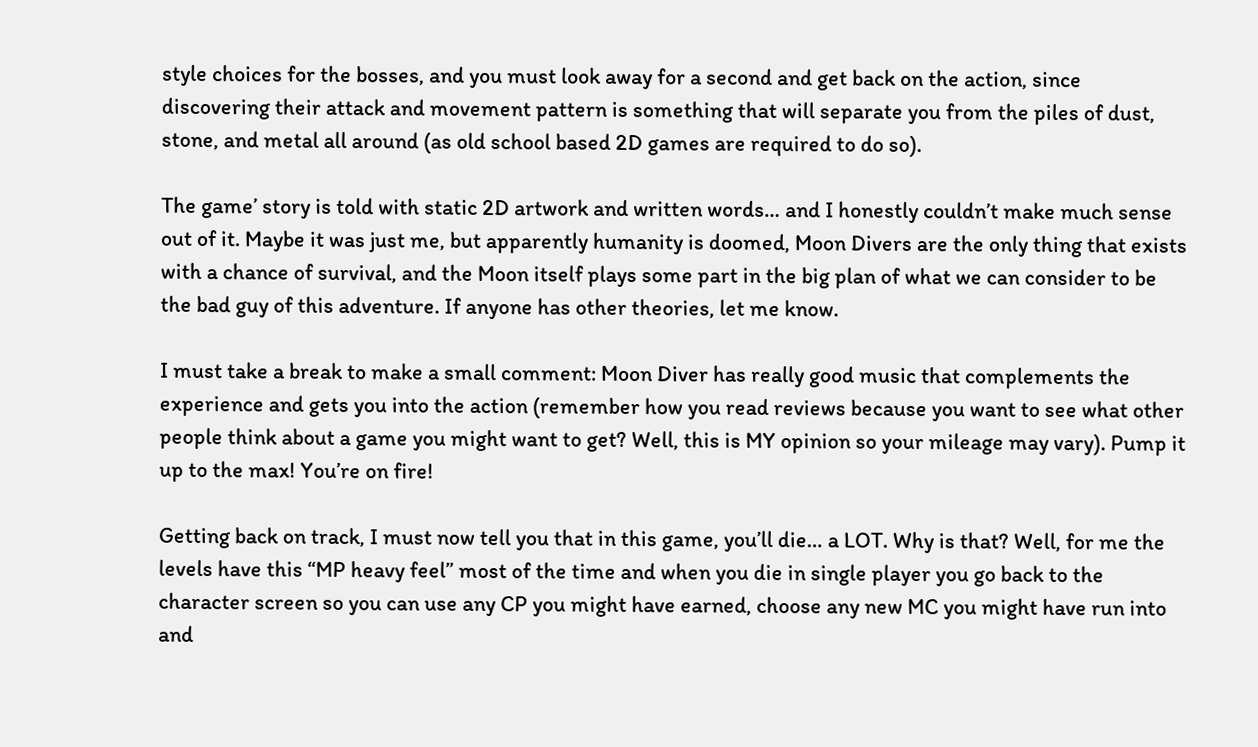style choices for the bosses, and you must look away for a second and get back on the action, since discovering their attack and movement pattern is something that will separate you from the piles of dust, stone, and metal all around (as old school based 2D games are required to do so).

The game’ story is told with static 2D artwork and written words… and I honestly couldn’t make much sense out of it. Maybe it was just me, but apparently humanity is doomed, Moon Divers are the only thing that exists with a chance of survival, and the Moon itself plays some part in the big plan of what we can consider to be the bad guy of this adventure. If anyone has other theories, let me know.

I must take a break to make a small comment: Moon Diver has really good music that complements the experience and gets you into the action (remember how you read reviews because you want to see what other people think about a game you might want to get? Well, this is MY opinion so your mileage may vary). Pump it up to the max! You’re on fire!

Getting back on track, I must now tell you that in this game, you’ll die… a LOT. Why is that? Well, for me the levels have this “MP heavy feel” most of the time and when you die in single player you go back to the character screen so you can use any CP you might have earned, choose any new MC you might have run into and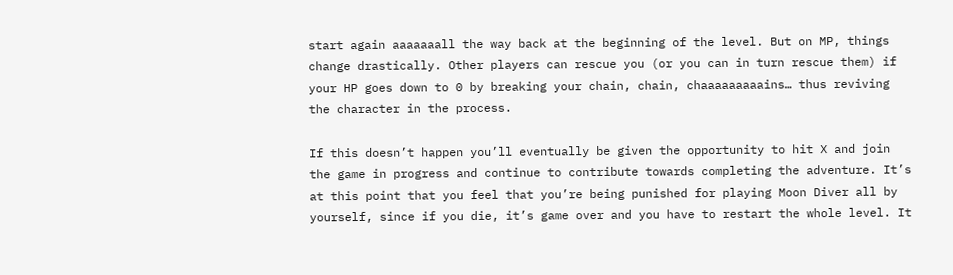start again aaaaaaall the way back at the beginning of the level. But on MP, things change drastically. Other players can rescue you (or you can in turn rescue them) if your HP goes down to 0 by breaking your chain, chain, chaaaaaaaaains… thus reviving the character in the process.

If this doesn’t happen you’ll eventually be given the opportunity to hit X and join the game in progress and continue to contribute towards completing the adventure. It’s at this point that you feel that you’re being punished for playing Moon Diver all by yourself, since if you die, it’s game over and you have to restart the whole level. It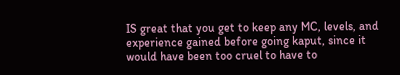IS great that you get to keep any MC, levels, and experience gained before going kaput, since it would have been too cruel to have to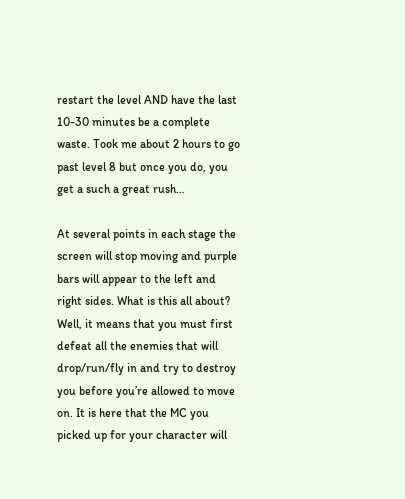restart the level AND have the last 10-30 minutes be a complete waste. Took me about 2 hours to go past level 8 but once you do, you get a such a great rush…

At several points in each stage the screen will stop moving and purple bars will appear to the left and right sides. What is this all about? Well, it means that you must first defeat all the enemies that will drop/run/fly in and try to destroy you before you’re allowed to move on. It is here that the MC you picked up for your character will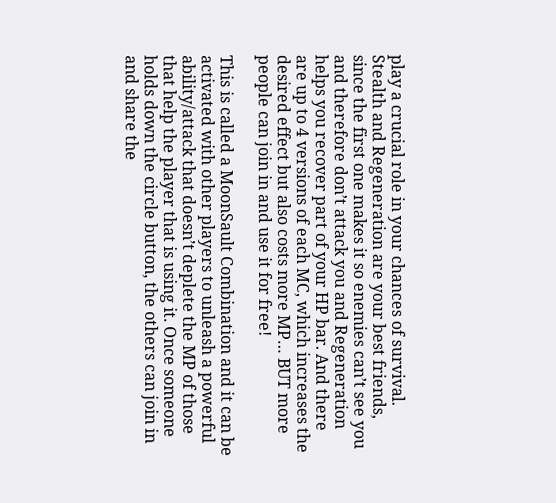play a crucial role in your chances of survival. Stealth and Regeneration are your best friends, since the first one makes it so enemies can’t see you and therefore don’t attack you and Regeneration helps you recover part of your HP bar. And there are up to 4 versions of each MC, which increases the desired effect but also costs more MP… BUT more people can join in and use it for free!

This is called a MoonSault Combination and it can be activated with other players to unleash a powerful ability/attack that doesn’t deplete the MP of those that help the player that is using it. Once someone holds down the circle button, the others can join in and share the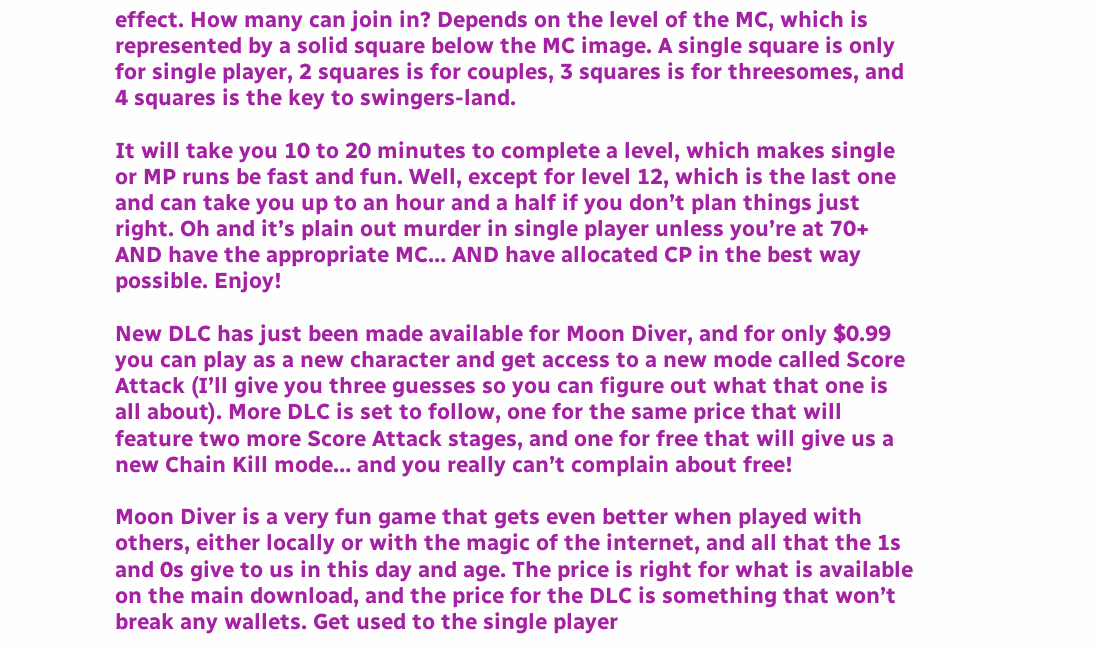effect. How many can join in? Depends on the level of the MC, which is represented by a solid square below the MC image. A single square is only for single player, 2 squares is for couples, 3 squares is for threesomes, and 4 squares is the key to swingers-land.

It will take you 10 to 20 minutes to complete a level, which makes single or MP runs be fast and fun. Well, except for level 12, which is the last one and can take you up to an hour and a half if you don’t plan things just right. Oh and it’s plain out murder in single player unless you’re at 70+ AND have the appropriate MC… AND have allocated CP in the best way possible. Enjoy!

New DLC has just been made available for Moon Diver, and for only $0.99 you can play as a new character and get access to a new mode called Score Attack (I’ll give you three guesses so you can figure out what that one is all about). More DLC is set to follow, one for the same price that will feature two more Score Attack stages, and one for free that will give us a new Chain Kill mode… and you really can’t complain about free!

Moon Diver is a very fun game that gets even better when played with others, either locally or with the magic of the internet, and all that the 1s and 0s give to us in this day and age. The price is right for what is available on the main download, and the price for the DLC is something that won’t break any wallets. Get used to the single player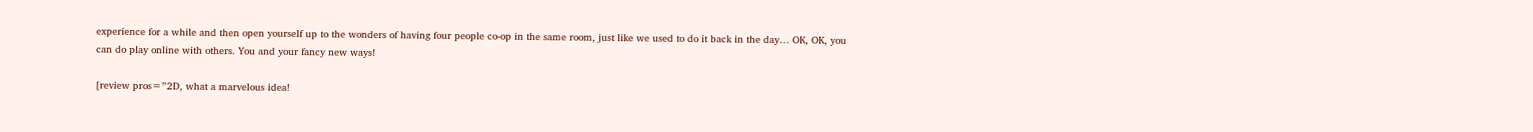experience for a while and then open yourself up to the wonders of having four people co-op in the same room, just like we used to do it back in the day… OK, OK, you can do play online with others. You and your fancy new ways!

[review pros=”2D, what a marvelous idea!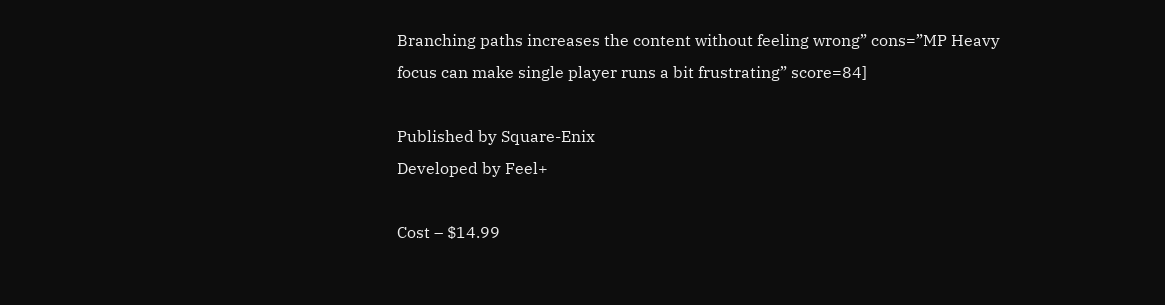Branching paths increases the content without feeling wrong” cons=”MP Heavy focus can make single player runs a bit frustrating” score=84]

Published by Square-Enix
Developed by Feel+

Cost – $14.99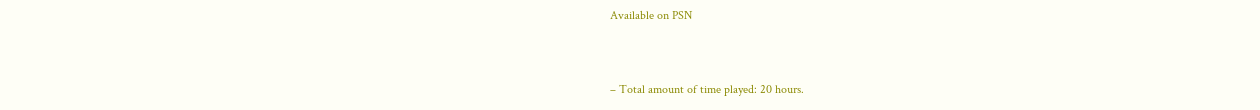Available on PSN


– Total amount of time played: 20 hours.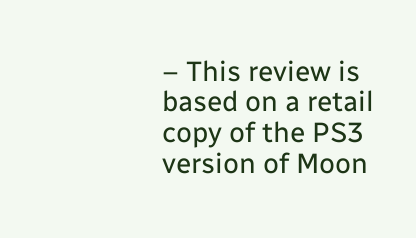– This review is based on a retail copy of the PS3 version of Moon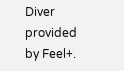Diver provided by Feel+.